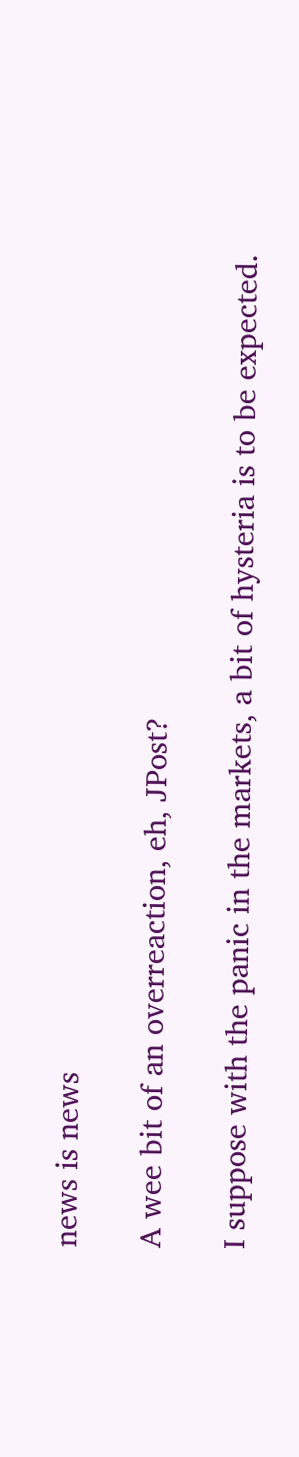news is news

A wee bit of an overreaction, eh, JPost?

I suppose with the panic in the markets, a bit of hysteria is to be expected.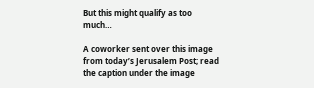But this might qualify as too much…

A coworker sent over this image from today’s Jerusalem Post; read the caption under the image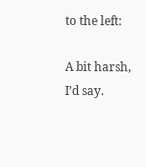to the left:

A bit harsh, I’d say.